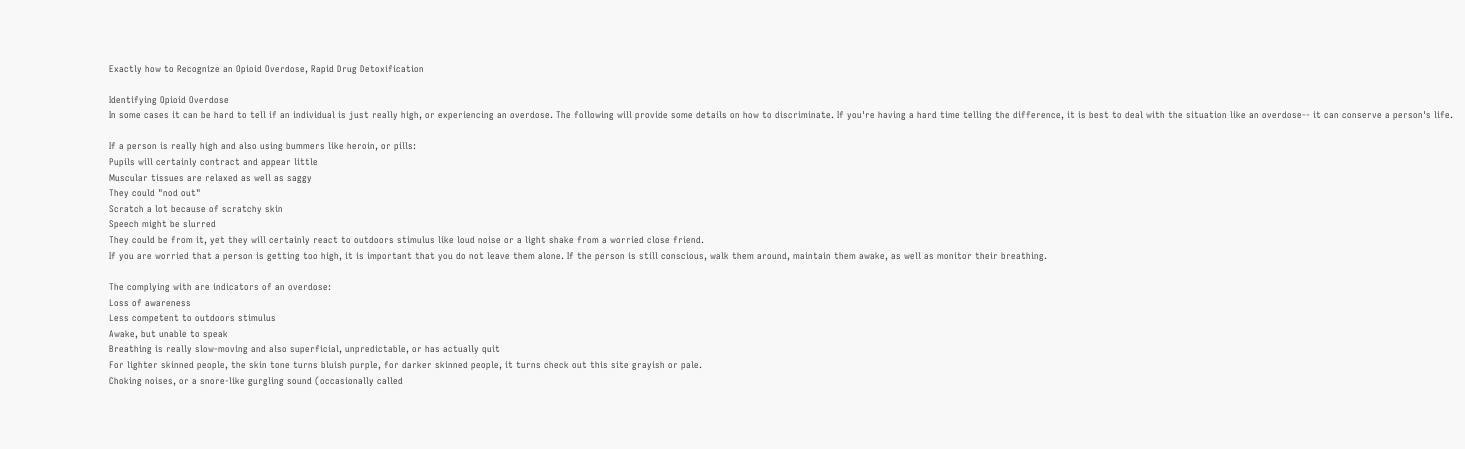Exactly how to Recognize an Opioid Overdose, Rapid Drug Detoxification

Identifying Opioid Overdose
In some cases it can be hard to tell if an individual is just really high, or experiencing an overdose. The following will provide some details on how to discriminate. If you're having a hard time telling the difference, it is best to deal with the situation like an overdose-- it can conserve a person's life.

If a person is really high and also using bummers like heroin, or pills:
Pupils will certainly contract and appear little
Muscular tissues are relaxed as well as saggy
They could "nod out"
Scratch a lot because of scratchy skin
Speech might be slurred
They could be from it, yet they will certainly react to outdoors stimulus like loud noise or a light shake from a worried close friend.
If you are worried that a person is getting too high, it is important that you do not leave them alone. If the person is still conscious, walk them around, maintain them awake, as well as monitor their breathing.

The complying with are indicators of an overdose:
Loss of awareness
Less competent to outdoors stimulus
Awake, but unable to speak
Breathing is really slow-moving and also superficial, unpredictable, or has actually quit
For lighter skinned people, the skin tone turns bluish purple, for darker skinned people, it turns check out this site grayish or pale.
Choking noises, or a snore-like gurgling sound (occasionally called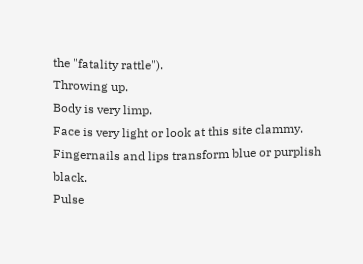the "fatality rattle").
Throwing up.
Body is very limp.
Face is very light or look at this site clammy.
Fingernails and lips transform blue or purplish black.
Pulse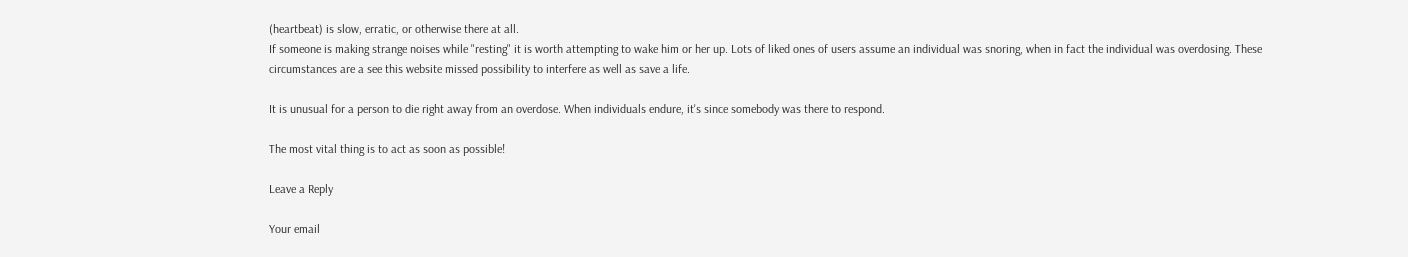(heartbeat) is slow, erratic, or otherwise there at all.
If someone is making strange noises while "resting" it is worth attempting to wake him or her up. Lots of liked ones of users assume an individual was snoring, when in fact the individual was overdosing. These circumstances are a see this website missed possibility to interfere as well as save a life.

It is unusual for a person to die right away from an overdose. When individuals endure, it's since somebody was there to respond.

The most vital thing is to act as soon as possible!

Leave a Reply

Your email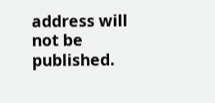address will not be published.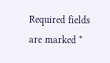Required fields are marked *